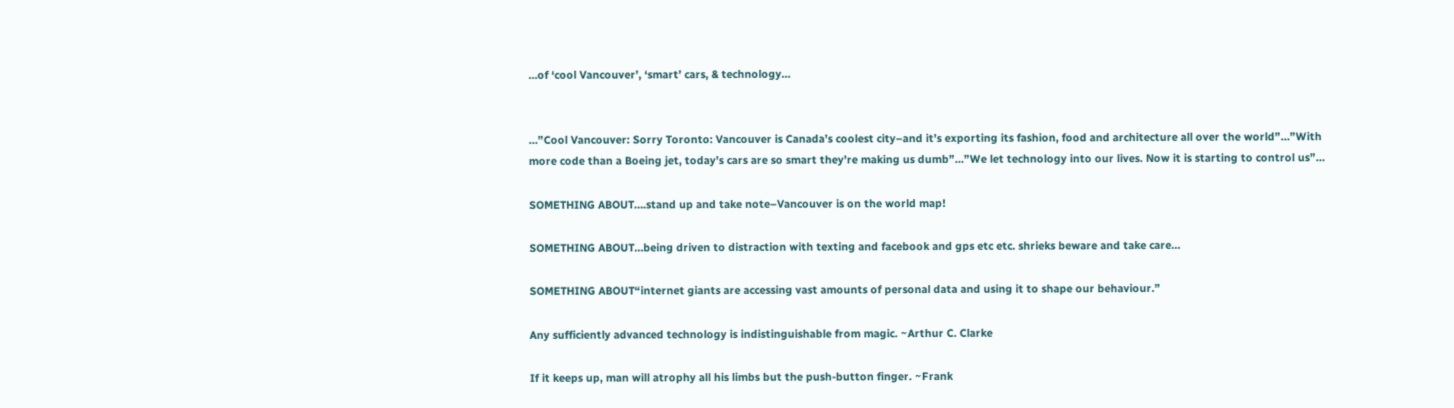…of ‘cool Vancouver’, ‘smart’ cars, & technology…


…”Cool Vancouver: Sorry Toronto: Vancouver is Canada’s coolest city–and it’s exporting its fashion, food and architecture all over the world”…”With more code than a Boeing jet, today’s cars are so smart they’re making us dumb”…”We let technology into our lives. Now it is starting to control us”…

SOMETHING ABOUT….stand up and take note–Vancouver is on the world map!

SOMETHING ABOUT…being driven to distraction with texting and facebook and gps etc etc. shrieks beware and take care…

SOMETHING ABOUT“internet giants are accessing vast amounts of personal data and using it to shape our behaviour.”

Any sufficiently advanced technology is indistinguishable from magic. ~Arthur C. Clarke

If it keeps up, man will atrophy all his limbs but the push-button finger. ~Frank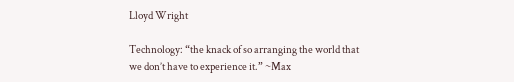Lloyd Wright

Technology: “the knack of so arranging the world that we don’t have to experience it.” ~Max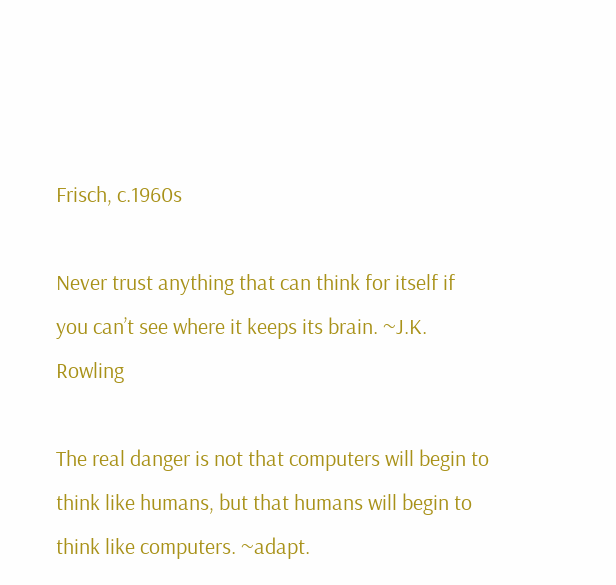Frisch, c.1960s

Never trust anything that can think for itself if you can’t see where it keeps its brain. ~J.K. Rowling

The real danger is not that computers will begin to think like humans, but that humans will begin to think like computers. ~adapt.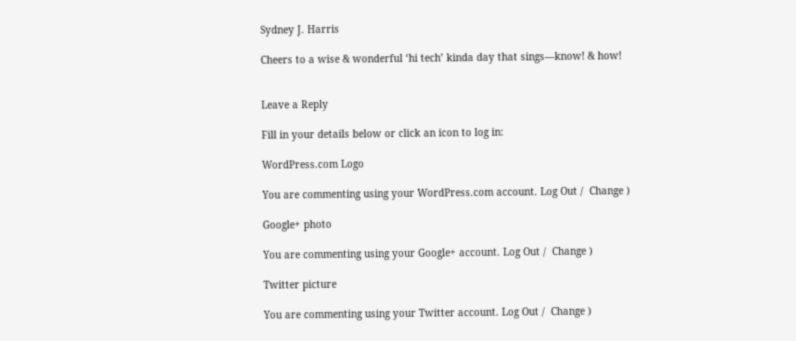Sydney J. Harris

Cheers to a wise & wonderful ‘hi tech’ kinda day that sings—know! & how!


Leave a Reply

Fill in your details below or click an icon to log in:

WordPress.com Logo

You are commenting using your WordPress.com account. Log Out /  Change )

Google+ photo

You are commenting using your Google+ account. Log Out /  Change )

Twitter picture

You are commenting using your Twitter account. Log Out /  Change )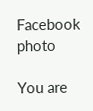Facebook photo

You are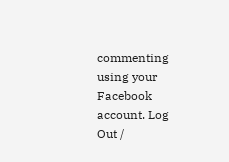commenting using your Facebook account. Log Out /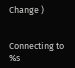Change )


Connecting to %s